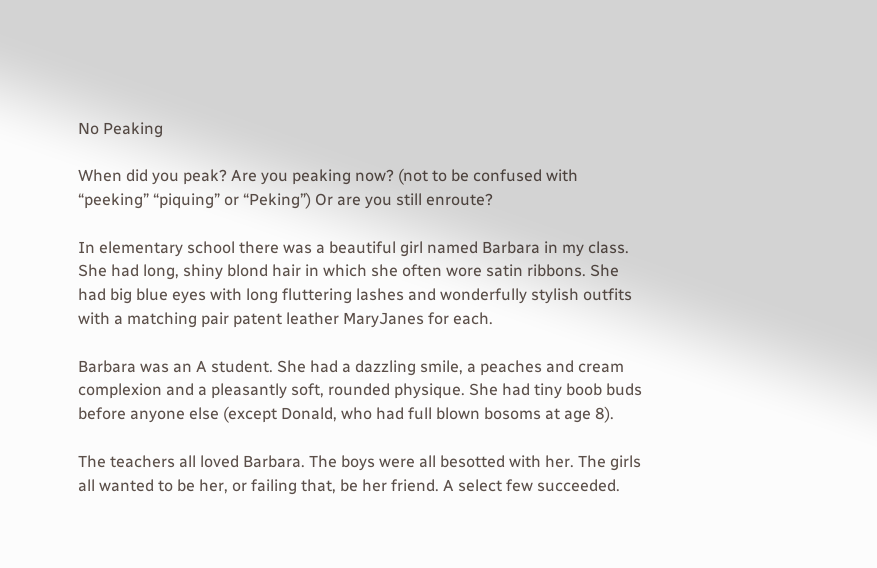No Peaking

When did you peak? Are you peaking now? (not to be confused with “peeking” “piquing” or “Peking”) Or are you still enroute?

In elementary school there was a beautiful girl named Barbara in my class. She had long, shiny blond hair in which she often wore satin ribbons. She had big blue eyes with long fluttering lashes and wonderfully stylish outfits with a matching pair patent leather MaryJanes for each.

Barbara was an A student. She had a dazzling smile, a peaches and cream complexion and a pleasantly soft, rounded physique. She had tiny boob buds  before anyone else (except Donald, who had full blown bosoms at age 8).

The teachers all loved Barbara. The boys were all besotted with her. The girls all wanted to be her, or failing that, be her friend. A select few succeeded.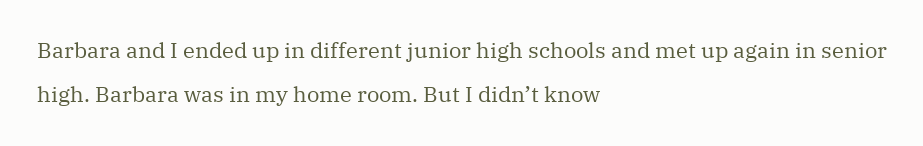Barbara and I ended up in different junior high schools and met up again in senior high. Barbara was in my home room. But I didn’t know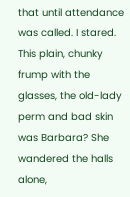that until attendance was called. I stared. This plain, chunky frump with the glasses, the old-lady perm and bad skin was Barbara? She wandered the halls alone,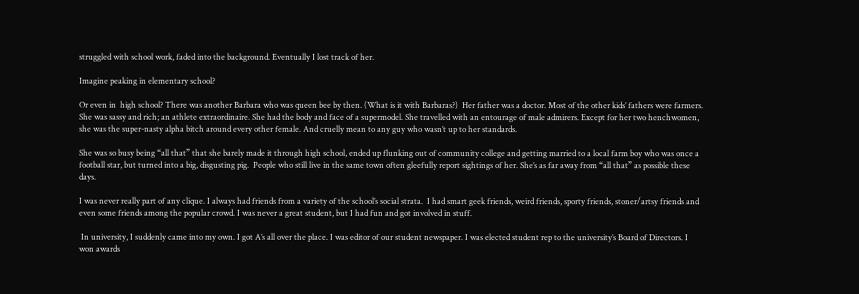struggled with school work, faded into the background. Eventually I lost track of her.

Imagine peaking in elementary school?

Or even in  high school? There was another Barbara who was queen bee by then. (What is it with Barbaras?)  Her father was a doctor. Most of the other kids’ fathers were farmers. She was sassy and rich; an athlete extraordinaire. She had the body and face of a supermodel. She travelled with an entourage of male admirers. Except for her two henchwomen, she was the super-nasty alpha bitch around every other female. And cruelly mean to any guy who wasn’t up to her standards.

She was so busy being “all that” that she barely made it through high school, ended up flunking out of community college and getting married to a local farm boy who was once a football star, but turned into a big, disgusting pig.  People who still live in the same town often gleefully report sightings of her. She’s as far away from “all that” as possible these days.

I was never really part of any clique. I always had friends from a variety of the school’s social strata.  I had smart geek friends, weird friends, sporty friends, stoner/artsy friends and even some friends among the popular crowd. I was never a great student, but I had fun and got involved in stuff.

 In university, I suddenly came into my own. I got A’s all over the place. I was editor of our student newspaper. I was elected student rep to the university’s Board of Directors. I won awards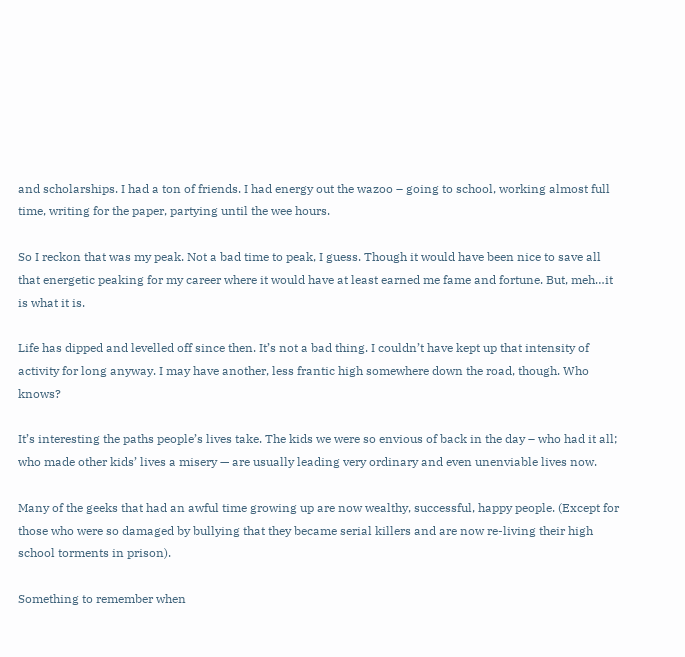and scholarships. I had a ton of friends. I had energy out the wazoo – going to school, working almost full time, writing for the paper, partying until the wee hours.

So I reckon that was my peak. Not a bad time to peak, I guess. Though it would have been nice to save all that energetic peaking for my career where it would have at least earned me fame and fortune. But, meh…it is what it is.

Life has dipped and levelled off since then. It’s not a bad thing. I couldn’t have kept up that intensity of activity for long anyway. I may have another, less frantic high somewhere down the road, though. Who knows?

It’s interesting the paths people’s lives take. The kids we were so envious of back in the day – who had it all; who made other kids’ lives a misery — are usually leading very ordinary and even unenviable lives now.

Many of the geeks that had an awful time growing up are now wealthy, successful, happy people. (Except for those who were so damaged by bullying that they became serial killers and are now re-living their high school torments in prison).

Something to remember when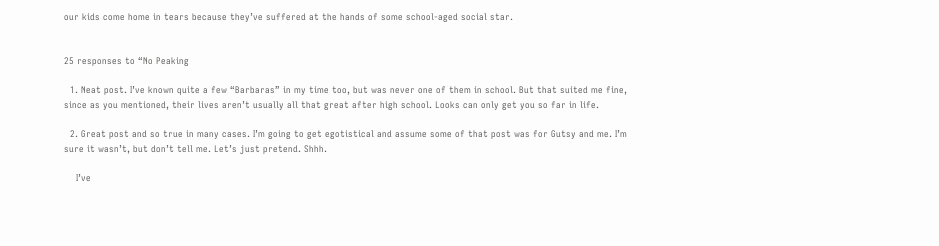our kids come home in tears because they’ve suffered at the hands of some school-aged social star.


25 responses to “No Peaking

  1. Neat post. I’ve known quite a few “Barbaras” in my time too, but was never one of them in school. But that suited me fine, since as you mentioned, their lives aren’t usually all that great after high school. Looks can only get you so far in life.

  2. Great post and so true in many cases. I’m going to get egotistical and assume some of that post was for Gutsy and me. I’m sure it wasn’t, but don’t tell me. Let’s just pretend. Shhh.

    I’ve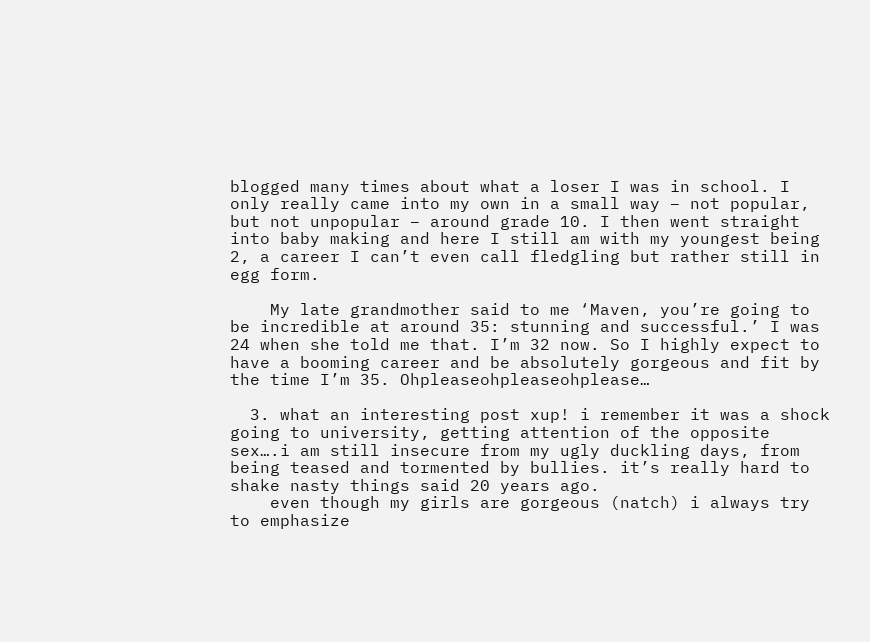blogged many times about what a loser I was in school. I only really came into my own in a small way – not popular, but not unpopular – around grade 10. I then went straight into baby making and here I still am with my youngest being 2, a career I can’t even call fledgling but rather still in egg form.

    My late grandmother said to me ‘Maven, you’re going to be incredible at around 35: stunning and successful.’ I was 24 when she told me that. I’m 32 now. So I highly expect to have a booming career and be absolutely gorgeous and fit by the time I’m 35. Ohpleaseohpleaseohplease…

  3. what an interesting post xup! i remember it was a shock going to university, getting attention of the opposite sex….i am still insecure from my ugly duckling days, from being teased and tormented by bullies. it’s really hard to shake nasty things said 20 years ago.
    even though my girls are gorgeous (natch) i always try to emphasize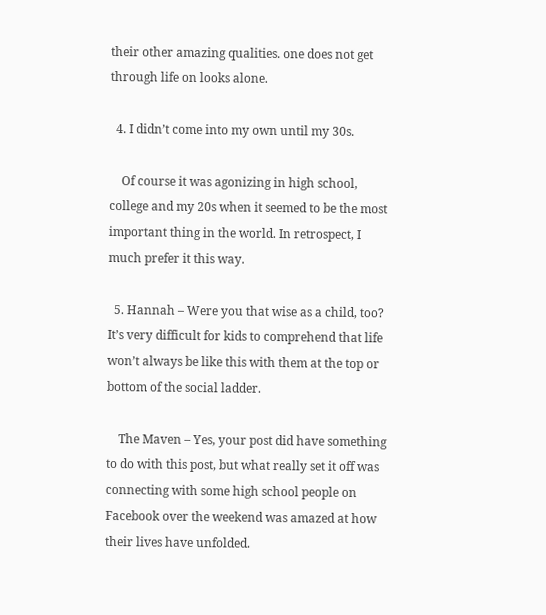their other amazing qualities. one does not get through life on looks alone.

  4. I didn’t come into my own until my 30s.

    Of course it was agonizing in high school, college and my 20s when it seemed to be the most important thing in the world. In retrospect, I much prefer it this way.

  5. Hannah – Were you that wise as a child, too? It’s very difficult for kids to comprehend that life won’t always be like this with them at the top or bottom of the social ladder.

    The Maven – Yes, your post did have something to do with this post, but what really set it off was connecting with some high school people on Facebook over the weekend was amazed at how their lives have unfolded.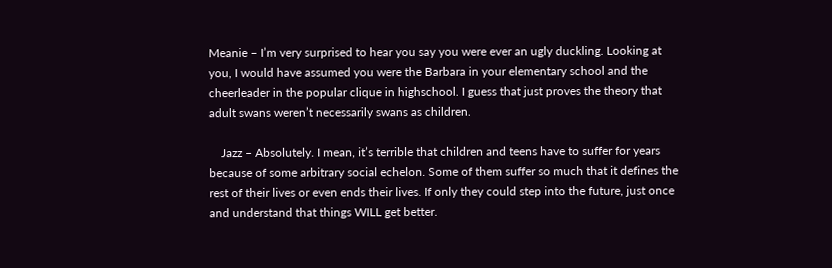Meanie – I’m very surprised to hear you say you were ever an ugly duckling. Looking at you, I would have assumed you were the Barbara in your elementary school and the cheerleader in the popular clique in highschool. I guess that just proves the theory that adult swans weren’t necessarily swans as children.

    Jazz – Absolutely. I mean, it’s terrible that children and teens have to suffer for years because of some arbitrary social echelon. Some of them suffer so much that it defines the rest of their lives or even ends their lives. If only they could step into the future, just once and understand that things WILL get better.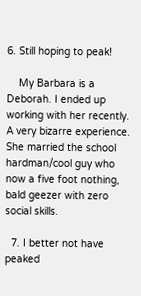6. Still hoping to peak!

    My Barbara is a Deborah. I ended up working with her recently. A very bizarre experience. She married the school hardman/cool guy who now a five foot nothing, bald geezer with zero social skills.

  7. I better not have peaked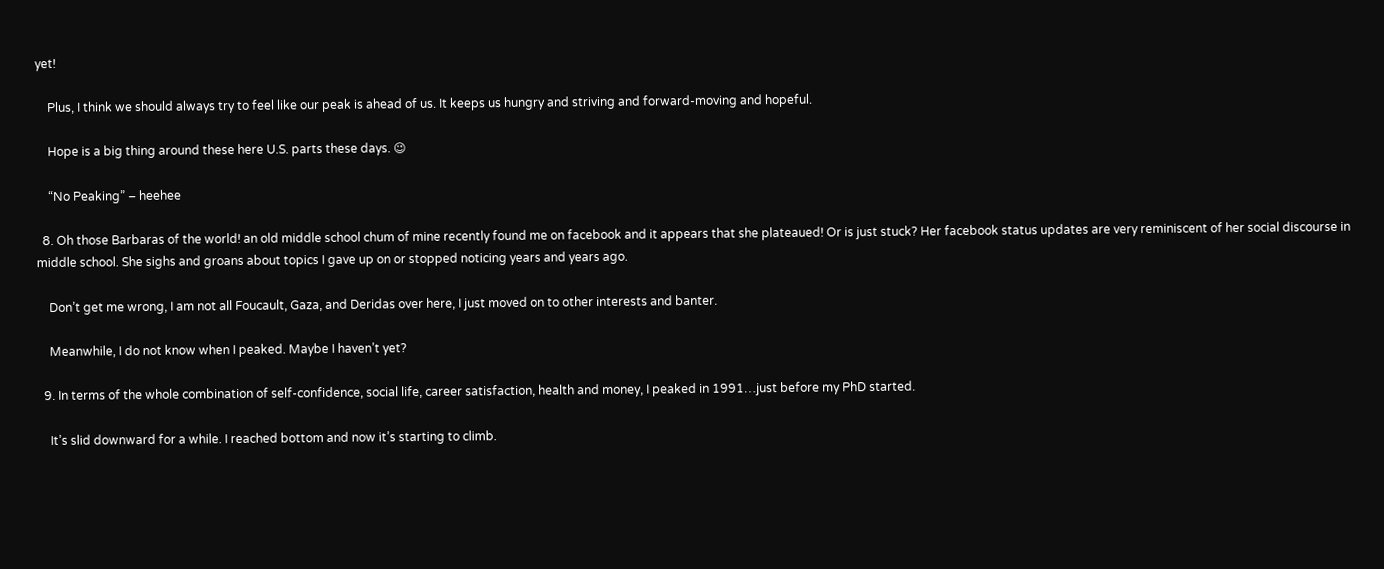yet!

    Plus, I think we should always try to feel like our peak is ahead of us. It keeps us hungry and striving and forward-moving and hopeful.

    Hope is a big thing around these here U.S. parts these days. 😉

    “No Peaking” – heehee

  8. Oh those Barbaras of the world! an old middle school chum of mine recently found me on facebook and it appears that she plateaued! Or is just stuck? Her facebook status updates are very reminiscent of her social discourse in middle school. She sighs and groans about topics I gave up on or stopped noticing years and years ago.

    Don’t get me wrong, I am not all Foucault, Gaza, and Deridas over here, I just moved on to other interests and banter.

    Meanwhile, I do not know when I peaked. Maybe I haven’t yet?

  9. In terms of the whole combination of self-confidence, social life, career satisfaction, health and money, I peaked in 1991…just before my PhD started.

    It’s slid downward for a while. I reached bottom and now it’s starting to climb.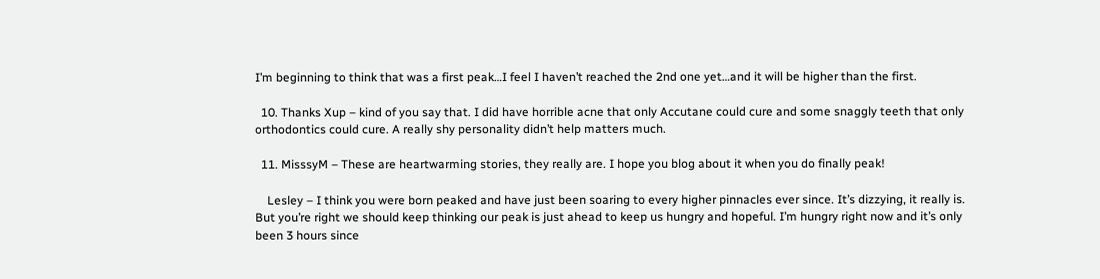I’m beginning to think that was a first peak…I feel I haven’t reached the 2nd one yet…and it will be higher than the first.

  10. Thanks Xup – kind of you say that. I did have horrible acne that only Accutane could cure and some snaggly teeth that only orthodontics could cure. A really shy personality didn’t help matters much.

  11. MisssyM – These are heartwarming stories, they really are. I hope you blog about it when you do finally peak!

    Lesley – I think you were born peaked and have just been soaring to every higher pinnacles ever since. It’s dizzying, it really is. But you’re right we should keep thinking our peak is just ahead to keep us hungry and hopeful. I’m hungry right now and it’s only been 3 hours since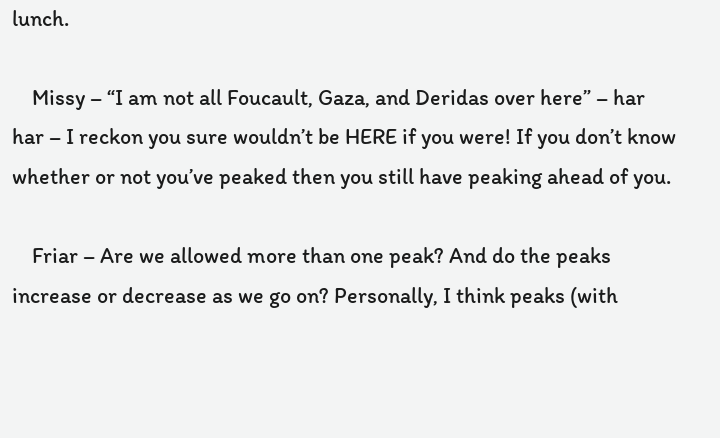lunch.

    Missy – “I am not all Foucault, Gaza, and Deridas over here” – har har – I reckon you sure wouldn’t be HERE if you were! If you don’t know whether or not you’ve peaked then you still have peaking ahead of you.

    Friar – Are we allowed more than one peak? And do the peaks increase or decrease as we go on? Personally, I think peaks (with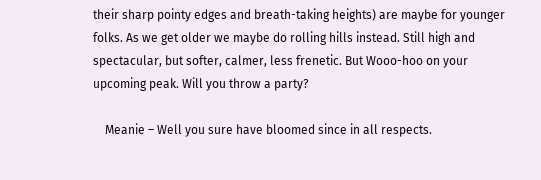their sharp pointy edges and breath-taking heights) are maybe for younger folks. As we get older we maybe do rolling hills instead. Still high and spectacular, but softer, calmer, less frenetic. But Wooo-hoo on your upcoming peak. Will you throw a party?

    Meanie – Well you sure have bloomed since in all respects.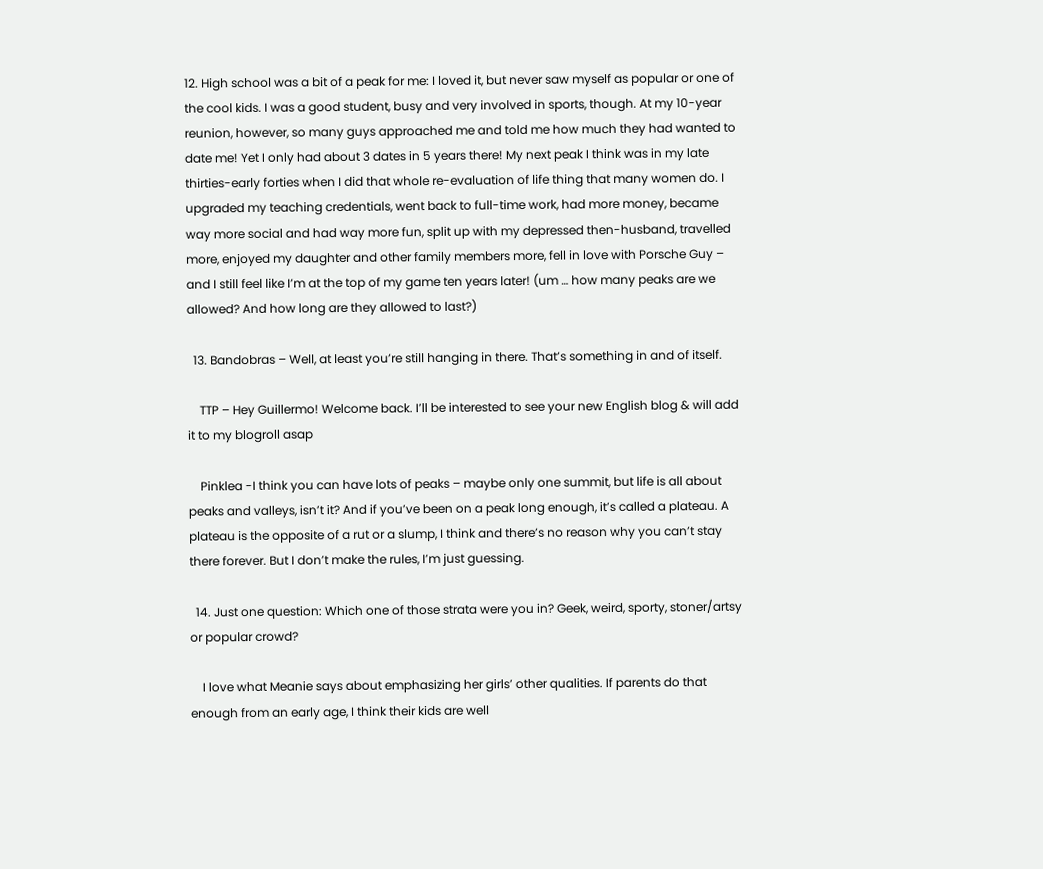12. High school was a bit of a peak for me: I loved it, but never saw myself as popular or one of the cool kids. I was a good student, busy and very involved in sports, though. At my 10-year reunion, however, so many guys approached me and told me how much they had wanted to date me! Yet I only had about 3 dates in 5 years there! My next peak I think was in my late thirties-early forties when I did that whole re-evaluation of life thing that many women do. I upgraded my teaching credentials, went back to full-time work, had more money, became way more social and had way more fun, split up with my depressed then-husband, travelled more, enjoyed my daughter and other family members more, fell in love with Porsche Guy – and I still feel like I’m at the top of my game ten years later! (um … how many peaks are we allowed? And how long are they allowed to last?)

  13. Bandobras – Well, at least you’re still hanging in there. That’s something in and of itself.

    TTP – Hey Guillermo! Welcome back. I’ll be interested to see your new English blog & will add it to my blogroll asap

    Pinklea -I think you can have lots of peaks – maybe only one summit, but life is all about peaks and valleys, isn’t it? And if you’ve been on a peak long enough, it’s called a plateau. A plateau is the opposite of a rut or a slump, I think and there’s no reason why you can’t stay there forever. But I don’t make the rules, I’m just guessing.

  14. Just one question: Which one of those strata were you in? Geek, weird, sporty, stoner/artsy or popular crowd?

    I love what Meanie says about emphasizing her girls’ other qualities. If parents do that enough from an early age, I think their kids are well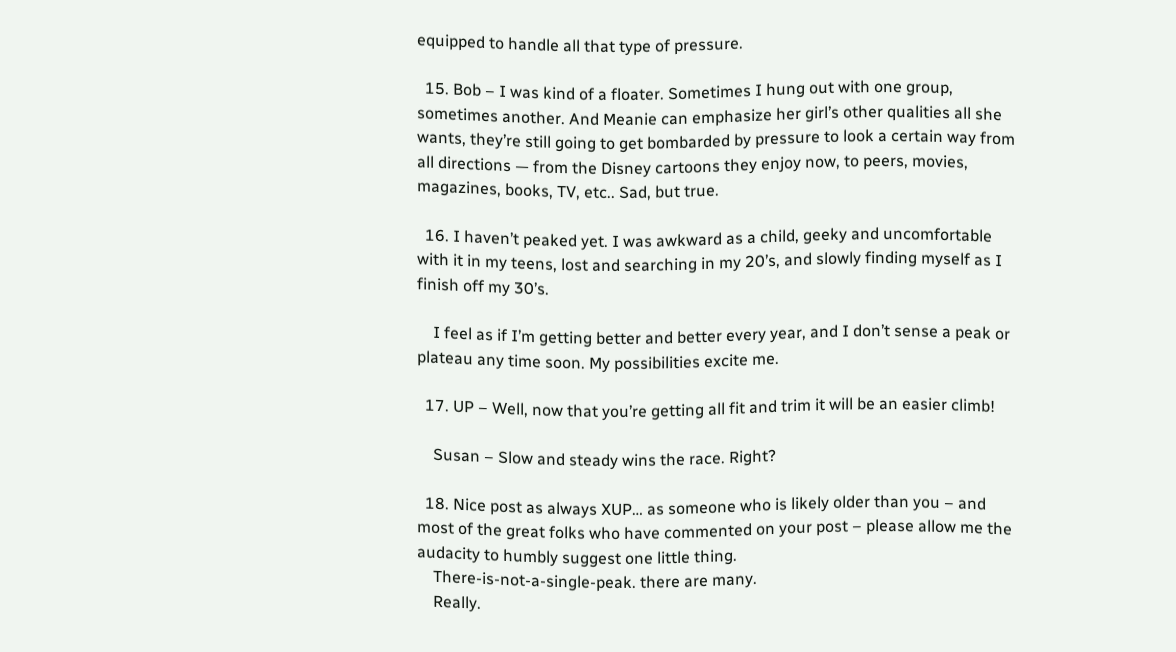equipped to handle all that type of pressure.

  15. Bob – I was kind of a floater. Sometimes I hung out with one group, sometimes another. And Meanie can emphasize her girl’s other qualities all she wants, they’re still going to get bombarded by pressure to look a certain way from all directions — from the Disney cartoons they enjoy now, to peers, movies, magazines, books, TV, etc.. Sad, but true.

  16. I haven’t peaked yet. I was awkward as a child, geeky and uncomfortable with it in my teens, lost and searching in my 20’s, and slowly finding myself as I finish off my 30’s.

    I feel as if I’m getting better and better every year, and I don’t sense a peak or plateau any time soon. My possibilities excite me.

  17. UP – Well, now that you’re getting all fit and trim it will be an easier climb!

    Susan – Slow and steady wins the race. Right?

  18. Nice post as always XUP… as someone who is likely older than you – and most of the great folks who have commented on your post – please allow me the audacity to humbly suggest one little thing.
    There-is-not-a-single-peak. there are many.
    Really.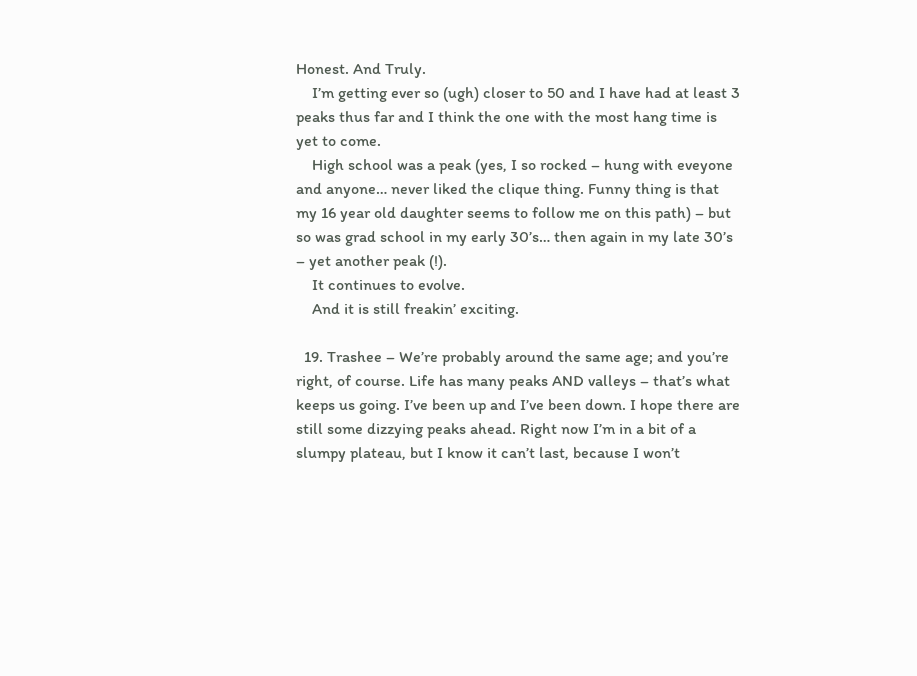Honest. And Truly.
    I’m getting ever so (ugh) closer to 50 and I have had at least 3 peaks thus far and I think the one with the most hang time is yet to come.
    High school was a peak (yes, I so rocked – hung with eveyone and anyone… never liked the clique thing. Funny thing is that my 16 year old daughter seems to follow me on this path) – but so was grad school in my early 30’s… then again in my late 30’s – yet another peak (!).
    It continues to evolve.
    And it is still freakin’ exciting.

  19. Trashee – We’re probably around the same age; and you’re right, of course. Life has many peaks AND valleys – that’s what keeps us going. I’ve been up and I’ve been down. I hope there are still some dizzying peaks ahead. Right now I’m in a bit of a slumpy plateau, but I know it can’t last, because I won’t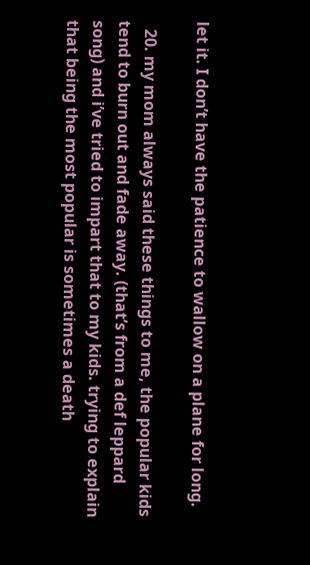let it. I don’t have the patience to wallow on a plane for long.

  20. my mom always said these things to me, the popular kids tend to burn out and fade away. (that’s from a def leppard song) and i’ve tried to impart that to my kids. trying to explain that being the most popular is sometimes a death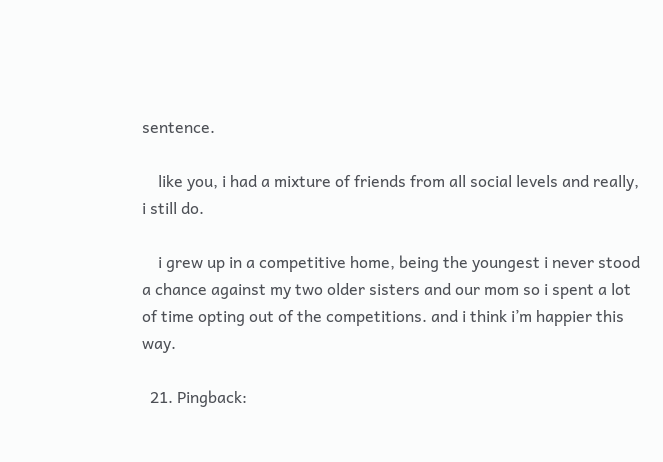sentence.

    like you, i had a mixture of friends from all social levels and really, i still do.

    i grew up in a competitive home, being the youngest i never stood a chance against my two older sisters and our mom so i spent a lot of time opting out of the competitions. and i think i’m happier this way.

  21. Pingback: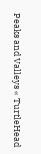Peaks and Valleys « TurtleHead